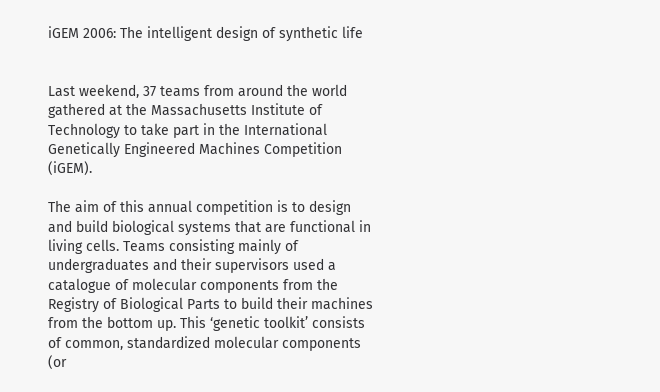iGEM 2006: The intelligent design of synthetic life


Last weekend, 37 teams from around the world gathered at the Massachusetts Institute of Technology to take part in the International Genetically Engineered Machines Competition (iGEM).

The aim of this annual competition is to design and build biological systems that are functional in living cells. Teams consisting mainly of undergraduates and their supervisors used a catalogue of molecular components from the Registry of Biological Parts to build their machines from the bottom up. This ‘genetic toolkit’ consists of common, standardized molecular components (or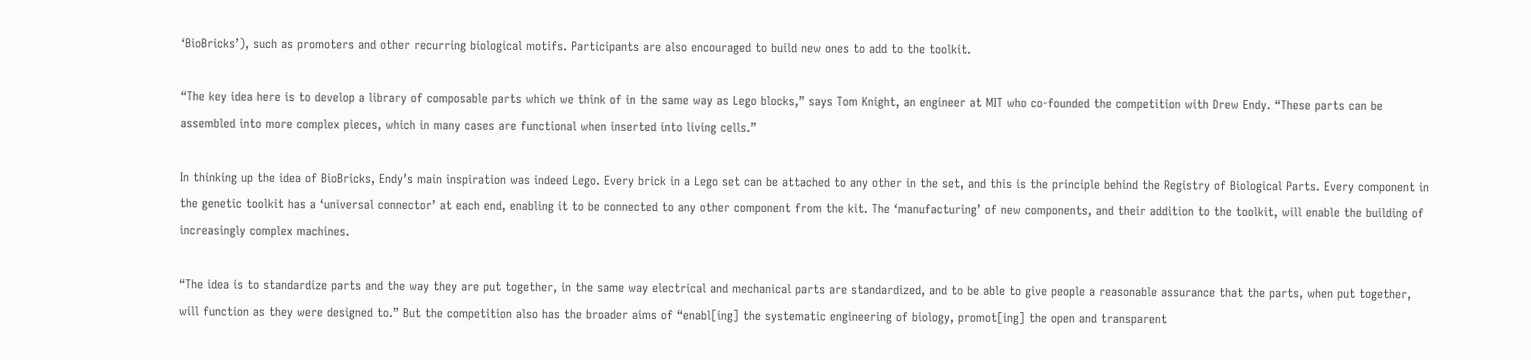‘BioBricks’), such as promoters and other recurring biological motifs. Participants are also encouraged to build new ones to add to the toolkit.

“The key idea here is to develop a library of composable parts which we think of in the same way as Lego blocks,” says Tom Knight, an engineer at MIT who co-founded the competition with Drew Endy. “These parts can be assembled into more complex pieces, which in many cases are functional when inserted into living cells.”

In thinking up the idea of BioBricks, Endy’s main inspiration was indeed Lego. Every brick in a Lego set can be attached to any other in the set, and this is the principle behind the Registry of Biological Parts. Every component in the genetic toolkit has a ‘universal connector’ at each end, enabling it to be connected to any other component from the kit. The ‘manufacturing’ of new components, and their addition to the toolkit, will enable the building of increasingly complex machines.

“The idea is to standardize parts and the way they are put together, in the same way electrical and mechanical parts are standardized, and to be able to give people a reasonable assurance that the parts, when put together, will function as they were designed to.” But the competition also has the broader aims of “enabl[ing] the systematic engineering of biology, promot[ing] the open and transparent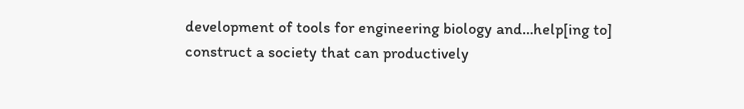development of tools for engineering biology and…help[ing to] construct a society that can productively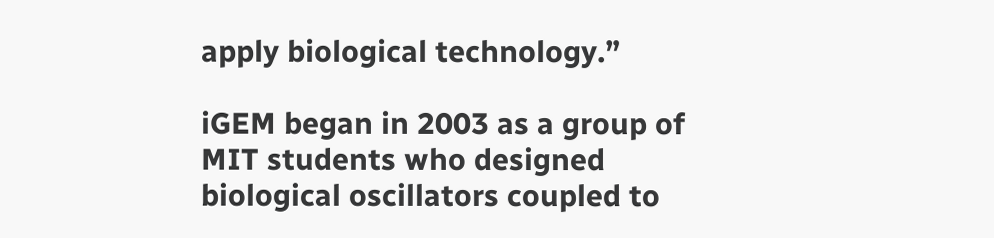apply biological technology.”

iGEM began in 2003 as a group of MIT students who designed biological oscillators coupled to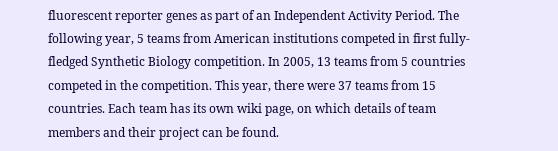fluorescent reporter genes as part of an Independent Activity Period. The following year, 5 teams from American institutions competed in first fully-fledged Synthetic Biology competition. In 2005, 13 teams from 5 countries competed in the competition. This year, there were 37 teams from 15 countries. Each team has its own wiki page, on which details of team members and their project can be found.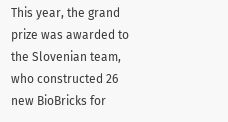This year, the grand prize was awarded to the Slovenian team, who constructed 26 new BioBricks for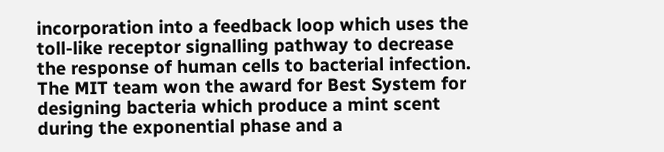incorporation into a feedback loop which uses the toll-like receptor signalling pathway to decrease the response of human cells to bacterial infection. The MIT team won the award for Best System for designing bacteria which produce a mint scent during the exponential phase and a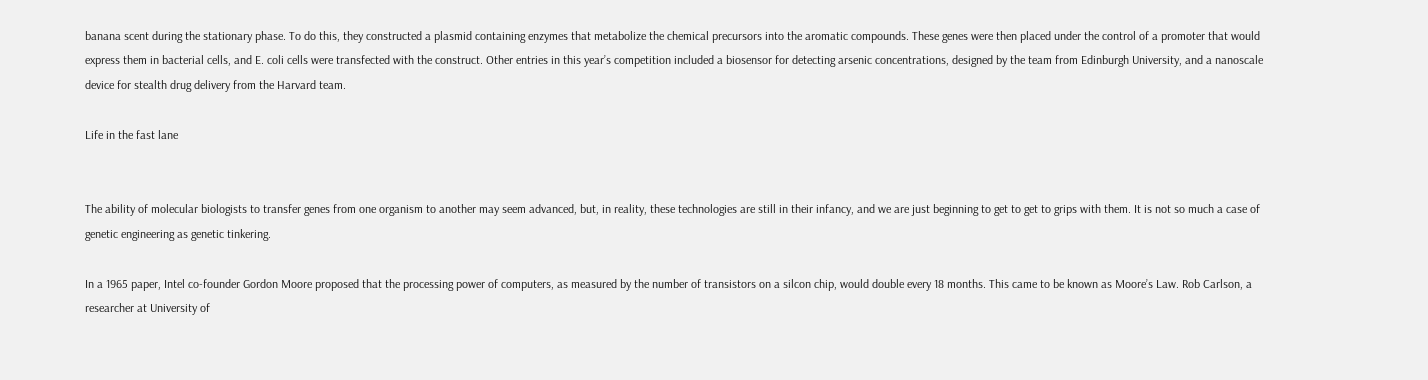banana scent during the stationary phase. To do this, they constructed a plasmid containing enzymes that metabolize the chemical precursors into the aromatic compounds. These genes were then placed under the control of a promoter that would express them in bacterial cells, and E. coli cells were transfected with the construct. Other entries in this year’s competition included a biosensor for detecting arsenic concentrations, designed by the team from Edinburgh University, and a nanoscale device for stealth drug delivery from the Harvard team.

Life in the fast lane


The ability of molecular biologists to transfer genes from one organism to another may seem advanced, but, in reality, these technologies are still in their infancy, and we are just beginning to get to get to grips with them. It is not so much a case of genetic engineering as genetic tinkering.

In a 1965 paper, Intel co-founder Gordon Moore proposed that the processing power of computers, as measured by the number of transistors on a silcon chip, would double every 18 months. This came to be known as Moore’s Law. Rob Carlson, a researcher at University of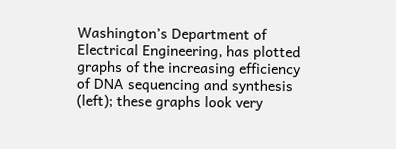Washington’s Department of Electrical Engineering, has plotted graphs of the increasing efficiency of DNA sequencing and synthesis (left); these graphs look very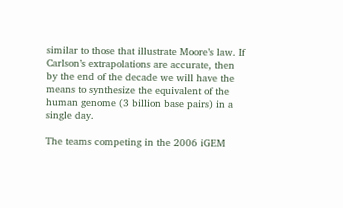similar to those that illustrate Moore’s law. If Carlson’s extrapolations are accurate, then by the end of the decade we will have the means to synthesize the equivalent of the human genome (3 billion base pairs) in a single day.

The teams competing in the 2006 iGEM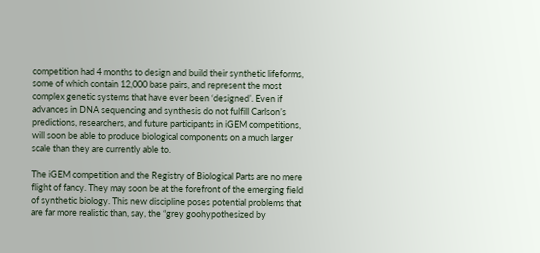competition had 4 months to design and build their synthetic lifeforms, some of which contain 12,000 base pairs, and represent the most complex genetic systems that have ever been ‘designed’. Even if advances in DNA sequencing and synthesis do not fulfill Carlson’s predictions, researchers, and future participants in iGEM competitions, will soon be able to produce biological components on a much larger scale than they are currently able to.

The iGEM competition and the Registry of Biological Parts are no mere flight of fancy. They may soon be at the forefront of the emerging field of synthetic biology. This new discipline poses potential problems that are far more realistic than, say, the “grey goohypothesized by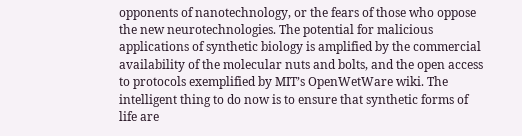opponents of nanotechnology, or the fears of those who oppose the new neurotechnologies. The potential for malicious applications of synthetic biology is amplified by the commercial availability of the molecular nuts and bolts, and the open access to protocols exemplified by MIT’s OpenWetWare wiki. The intelligent thing to do now is to ensure that synthetic forms of life are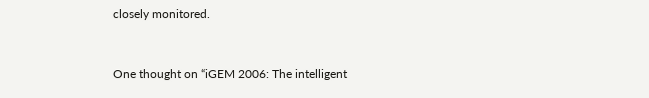closely monitored.


One thought on “iGEM 2006: The intelligent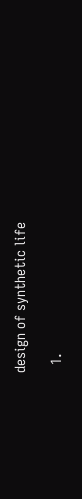design of synthetic life

  1.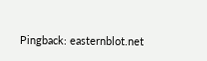Pingback: easternblot.net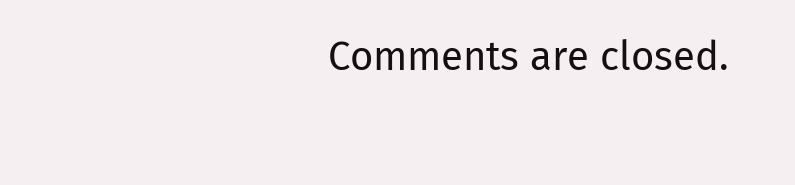Comments are closed.